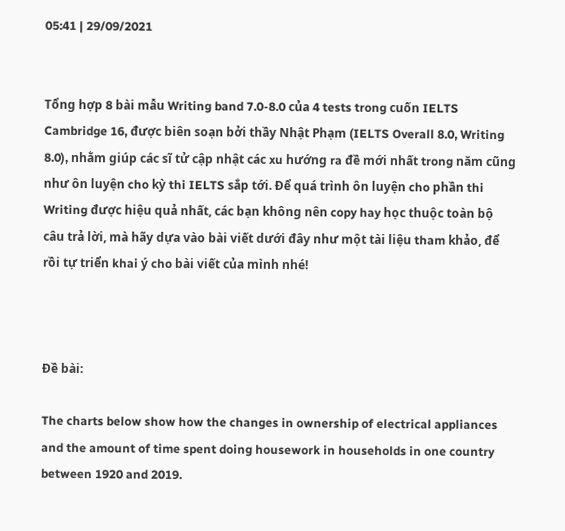05:41 | 29/09/2021


Tổng hợp 8 bài mẫu Writing band 7.0-8.0 của 4 tests trong cuốn IELTS Cambridge 16, được biên soạn bởi thầy Nhật Phạm (IELTS Overall 8.0, Writing 8.0), nhằm giúp các sĩ tử cập nhật các xu hướng ra đề mới nhất trong năm cũng như ôn luyện cho kỳ thi IELTS sắp tới. Để quá trình ôn luyện cho phần thi Writing được hiệu quả nhất, các bạn không nên copy hay học thuộc toàn bộ câu trả lời, mà hãy dựa vào bài viết dưới đây như một tài liệu tham khảo, để rồi tự triển khai ý cho bài viết của mình nhé!



Đề bài:

The charts below show how the changes in ownership of electrical appliances and the amount of time spent doing housework in households in one country between 1920 and 2019.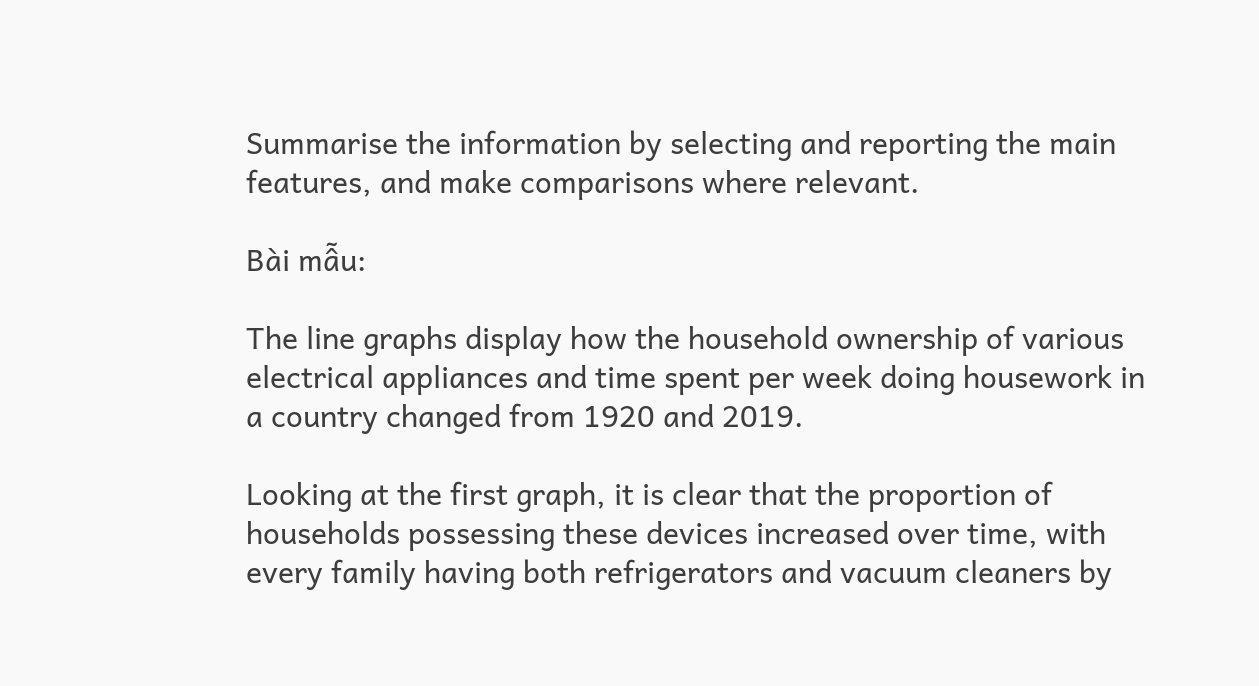Summarise the information by selecting and reporting the main features, and make comparisons where relevant.

Bài mẫu:

The line graphs display how the household ownership of various electrical appliances and time spent per week doing housework in a country changed from 1920 and 2019.

Looking at the first graph, it is clear that the proportion of households possessing these devices increased over time, with every family having both refrigerators and vacuum cleaners by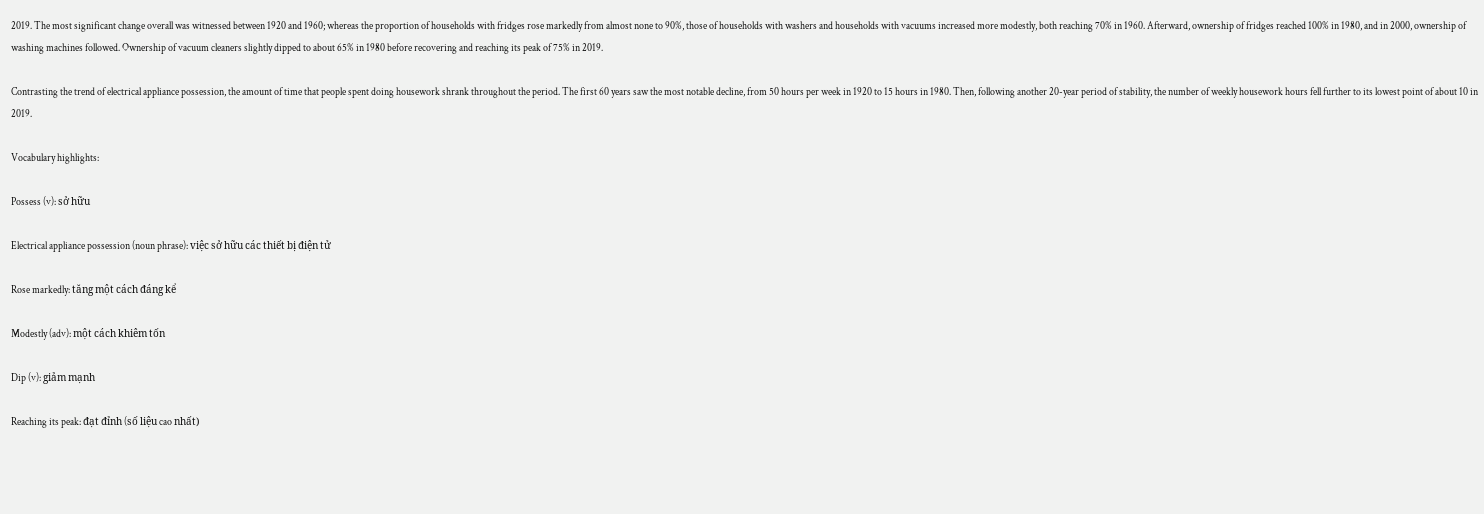2019. The most significant change overall was witnessed between 1920 and 1960; whereas the proportion of households with fridges rose markedly from almost none to 90%, those of households with washers and households with vacuums increased more modestly, both reaching 70% in 1960. Afterward, ownership of fridges reached 100% in 1980, and in 2000, ownership of washing machines followed. Ownership of vacuum cleaners slightly dipped to about 65% in 1980 before recovering and reaching its peak of 75% in 2019.

Contrasting the trend of electrical appliance possession, the amount of time that people spent doing housework shrank throughout the period. The first 60 years saw the most notable decline, from 50 hours per week in 1920 to 15 hours in 1980. Then, following another 20-year period of stability, the number of weekly housework hours fell further to its lowest point of about 10 in 2019.

Vocabulary highlights:

Possess (v): sở hữu

Electrical appliance possession (noun phrase): việc sở hữu các thiết bị điện tử

Rose markedly: tăng một cách đáng kể

Modestly (adv): một cách khiêm tốn

Dip (v): giảm mạnh

Reaching its peak: đạt đỉnh (số liệu cao nhất)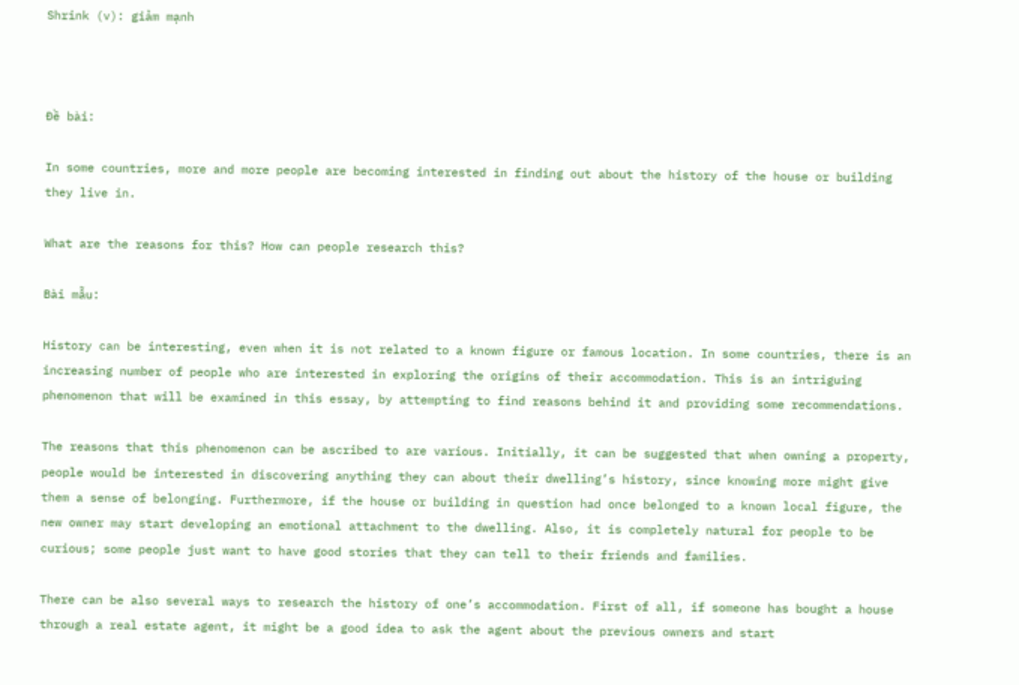Shrink (v): giảm mạnh



Đề bài:

In some countries, more and more people are becoming interested in finding out about the history of the house or building they live in.

What are the reasons for this? How can people research this?

Bài mẫu:

History can be interesting, even when it is not related to a known figure or famous location. In some countries, there is an increasing number of people who are interested in exploring the origins of their accommodation. This is an intriguing phenomenon that will be examined in this essay, by attempting to find reasons behind it and providing some recommendations.

The reasons that this phenomenon can be ascribed to are various. Initially, it can be suggested that when owning a property, people would be interested in discovering anything they can about their dwelling’s history, since knowing more might give them a sense of belonging. Furthermore, if the house or building in question had once belonged to a known local figure, the new owner may start developing an emotional attachment to the dwelling. Also, it is completely natural for people to be curious; some people just want to have good stories that they can tell to their friends and families.

There can be also several ways to research the history of one’s accommodation. First of all, if someone has bought a house through a real estate agent, it might be a good idea to ask the agent about the previous owners and start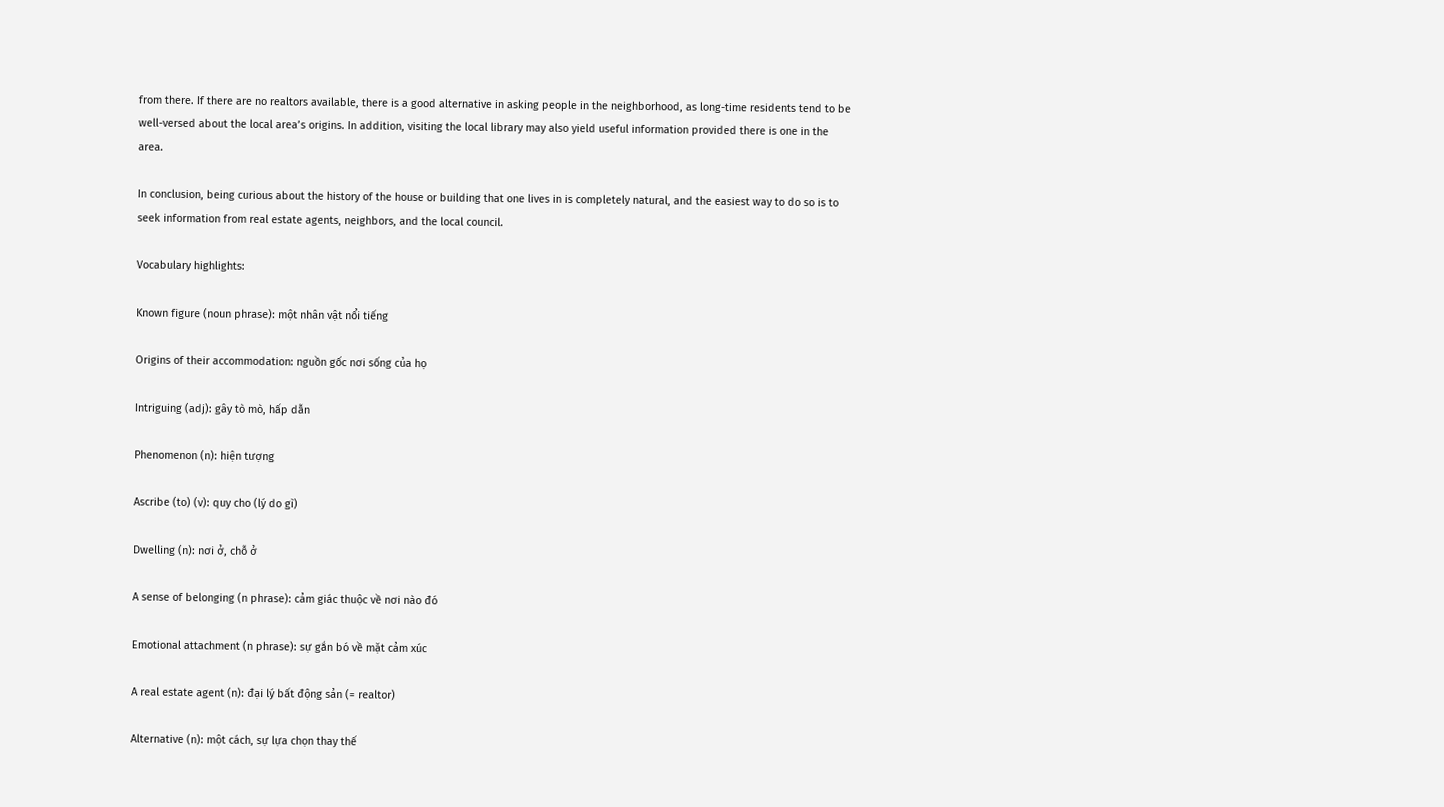from there. If there are no realtors available, there is a good alternative in asking people in the neighborhood, as long-time residents tend to be well-versed about the local area’s origins. In addition, visiting the local library may also yield useful information provided there is one in the area.

In conclusion, being curious about the history of the house or building that one lives in is completely natural, and the easiest way to do so is to seek information from real estate agents, neighbors, and the local council.

Vocabulary highlights:

Known figure (noun phrase): một nhân vật nổi tiếng

Origins of their accommodation: nguồn gốc nơi sống của họ

Intriguing (adj): gây tò mò, hấp dẫn

Phenomenon (n): hiện tượng

Ascribe (to) (v): quy cho (lý do gì)

Dwelling (n): nơi ở, chỗ ở

A sense of belonging (n phrase): cảm giác thuộc về nơi nào đó

Emotional attachment (n phrase): sự gắn bó về mặt cảm xúc

A real estate agent (n): đại lý bất động sản (= realtor)

Alternative (n): một cách, sự lựa chọn thay thế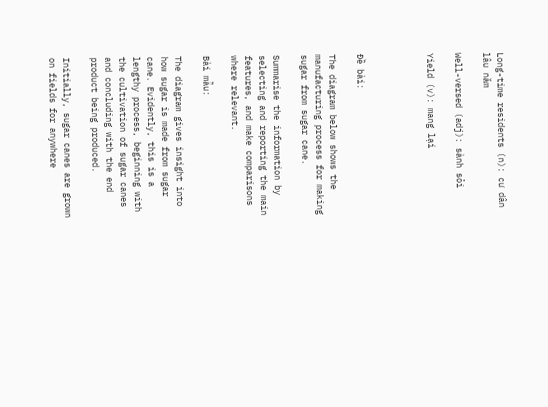Long-time residents (n): cư dân lâu năm

Well-versed (adj): sành sỏi

Yield (v): mang lại




Đề bài:

The diagram below shows the manufacturing process for making sugar from sugar cane.

Summarise the information by selecting and reporting the main features, and make comparisons where relevant.

Bài mẫu:

The diagram gives insight into how sugar is made from sugar cane. Evidently, this is a lengthy process, beginning with the cultivation of sugar canes and concluding with the end product being produced.

Initially, sugar canes are grown on fields for anywhere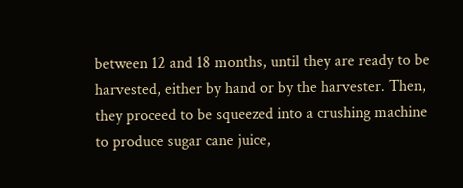between 12 and 18 months, until they are ready to be harvested, either by hand or by the harvester. Then, they proceed to be squeezed into a crushing machine to produce sugar cane juice,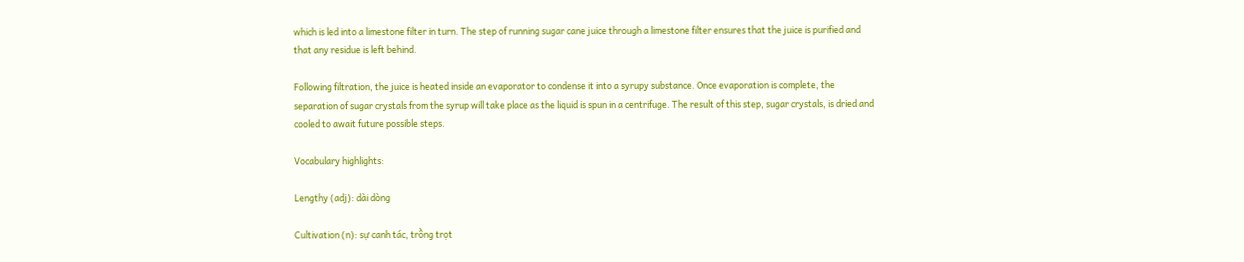which is led into a limestone filter in turn. The step of running sugar cane juice through a limestone filter ensures that the juice is purified and that any residue is left behind.

Following filtration, the juice is heated inside an evaporator to condense it into a syrupy substance. Once evaporation is complete, the separation of sugar crystals from the syrup will take place as the liquid is spun in a centrifuge. The result of this step, sugar crystals, is dried and cooled to await future possible steps.

Vocabulary highlights:

Lengthy (adj): dài dòng

Cultivation (n): sự canh tác, trồng trọt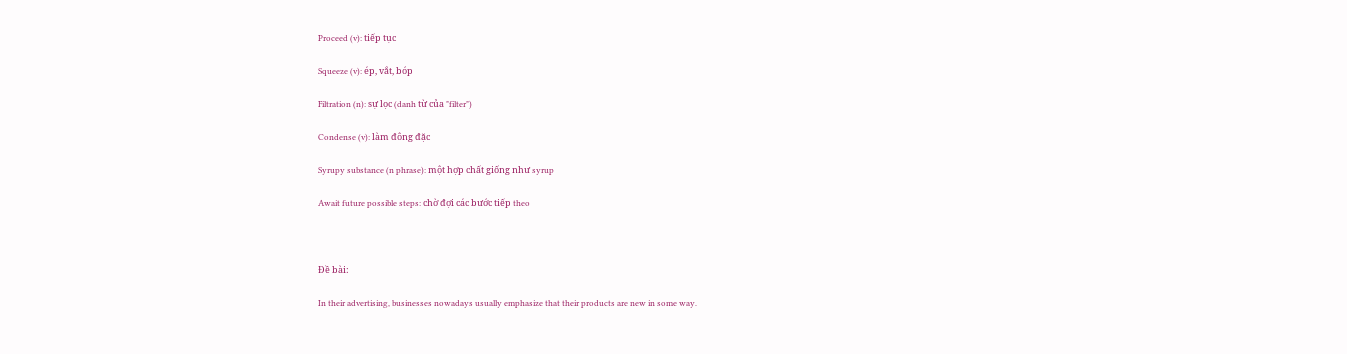Proceed (v): tiếp tục

Squeeze (v): ép, vắt, bóp

Filtration (n): sự lọc (danh từ của "filter")

Condense (v): làm đông đặc

Syrupy substance (n phrase): một hợp chất giống như syrup

Await future possible steps: chờ đợi các bước tiếp theo



Đề bài:

In their advertising, businesses nowadays usually emphasize that their products are new in some way.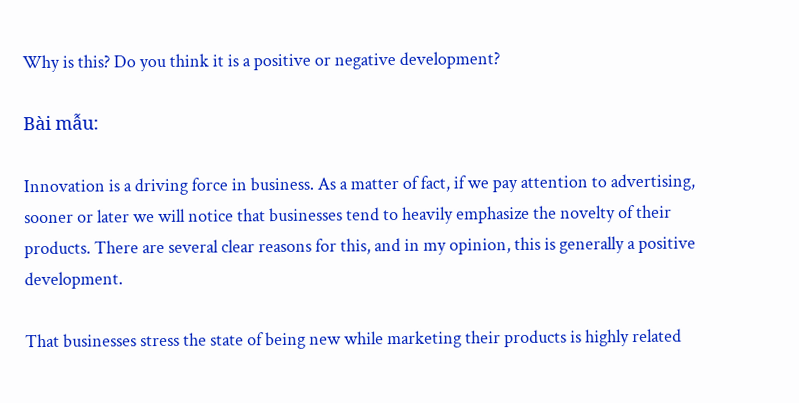Why is this? Do you think it is a positive or negative development?

Bài mẫu:

Innovation is a driving force in business. As a matter of fact, if we pay attention to advertising, sooner or later we will notice that businesses tend to heavily emphasize the novelty of their products. There are several clear reasons for this, and in my opinion, this is generally a positive development.

That businesses stress the state of being new while marketing their products is highly related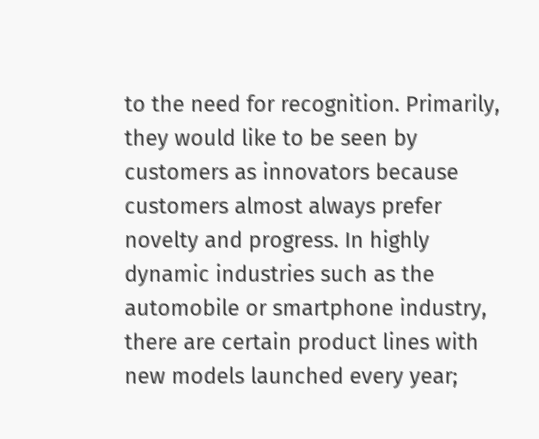to the need for recognition. Primarily, they would like to be seen by customers as innovators because customers almost always prefer novelty and progress. In highly dynamic industries such as the automobile or smartphone industry, there are certain product lines with new models launched every year;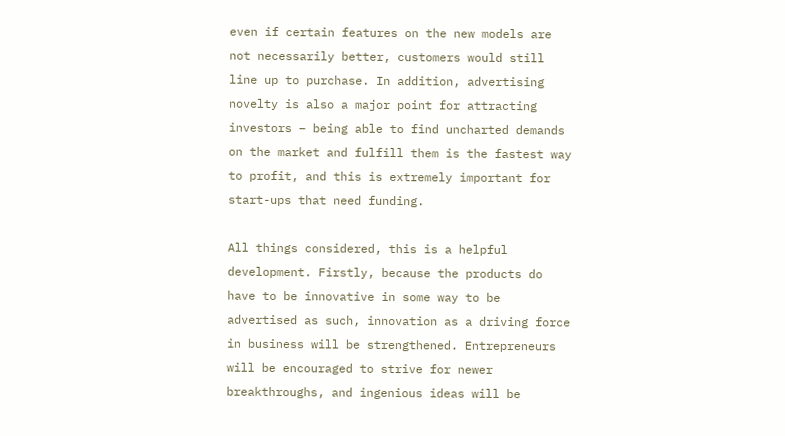even if certain features on the new models are not necessarily better, customers would still line up to purchase. In addition, advertising novelty is also a major point for attracting investors – being able to find uncharted demands on the market and fulfill them is the fastest way to profit, and this is extremely important for start-ups that need funding.

All things considered, this is a helpful development. Firstly, because the products do have to be innovative in some way to be advertised as such, innovation as a driving force in business will be strengthened. Entrepreneurs will be encouraged to strive for newer breakthroughs, and ingenious ideas will be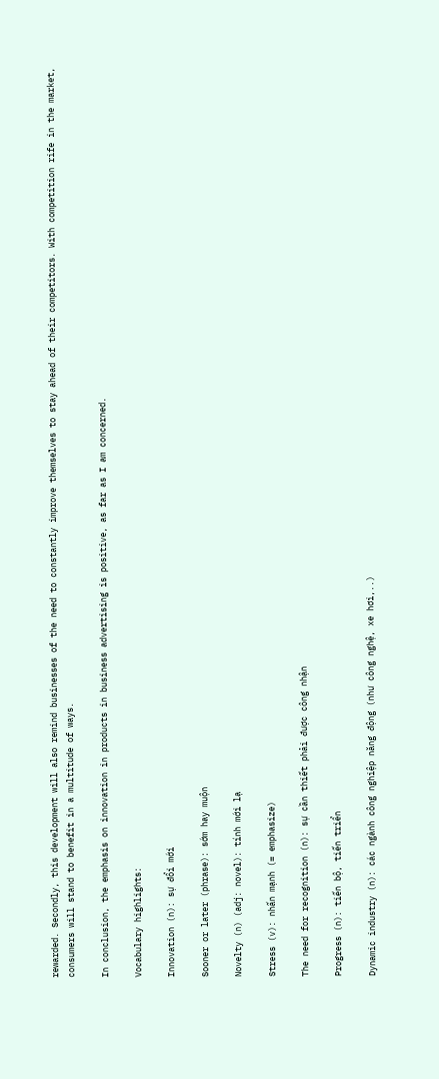rewarded. Secondly, this development will also remind businesses of the need to constantly improve themselves to stay ahead of their competitors. With competition rife in the market, consumers will stand to benefit in a multitude of ways.

In conclusion, the emphasis on innovation in products in business advertising is positive, as far as I am concerned.

Vocabulary highlights:

Innovation (n): sự đổi mới

Sooner or later (phrase): sớm hay muộn

Novelty (n) (adj: novel): tính mới lạ

Stress (v): nhấn mạnh (= emphasize)

The need for recognition (n): sự cần thiết phải được công nhận

Progress (n): tiến bộ, tiến triển

Dynamic industry (n): các ngành công nghiệp năng động (như công nghệ, xe hơi,..)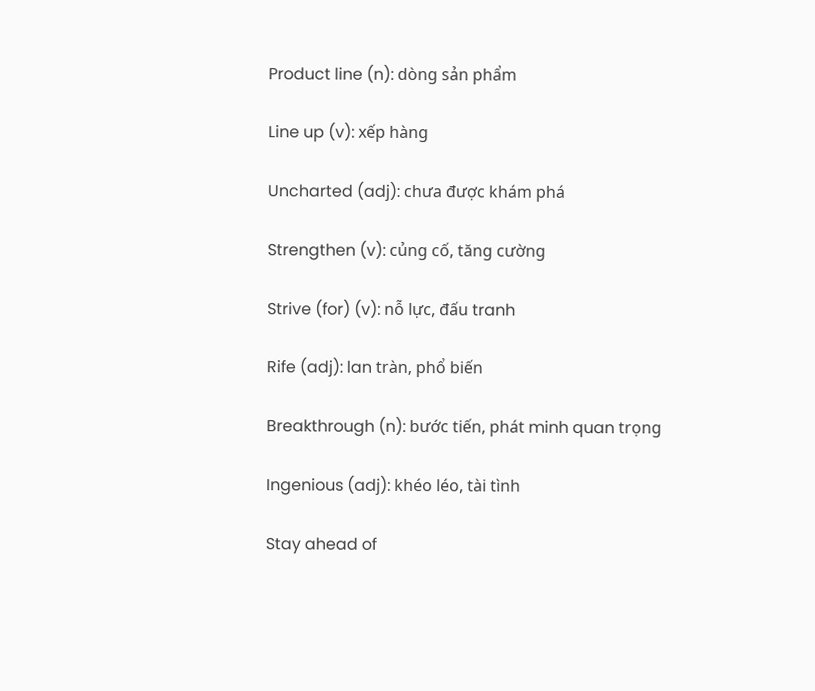Product line (n): dòng sản phẩm

Line up (v): xếp hàng

Uncharted (adj): chưa được khám phá

Strengthen (v): củng cố, tăng cường

Strive (for) (v): nỗ lực, đấu tranh

Rife (adj): lan tràn, phổ biến

Breakthrough (n): bước tiến, phát minh quan trọng

Ingenious (adj): khéo léo, tài tình

Stay ahead of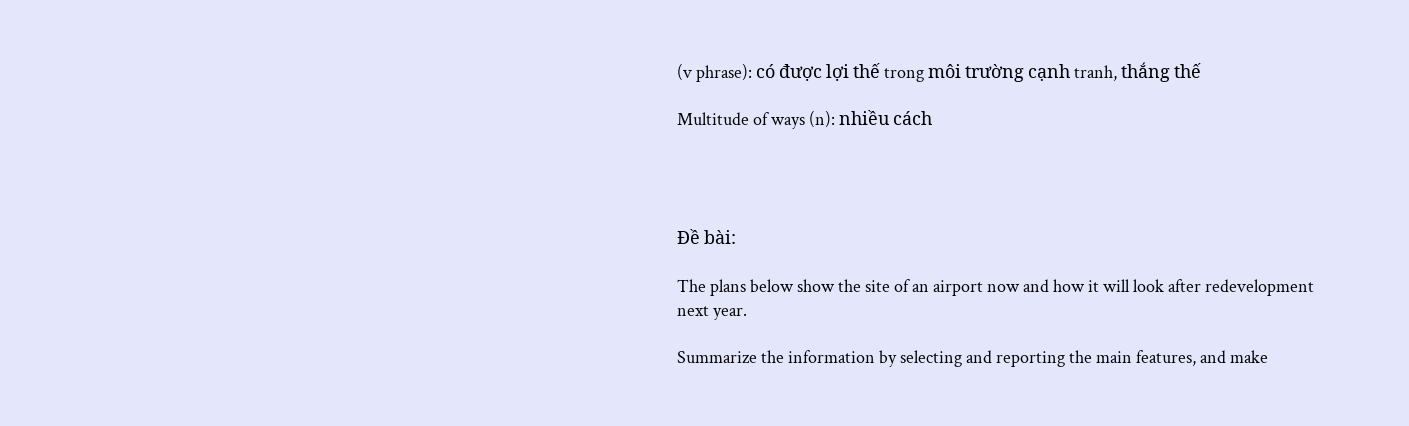(v phrase): có được lợi thế trong môi trường cạnh tranh, thắng thế

Multitude of ways (n): nhiều cách




Đề bài:

The plans below show the site of an airport now and how it will look after redevelopment next year.

Summarize the information by selecting and reporting the main features, and make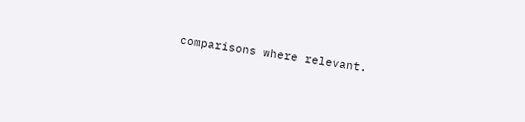comparisons where relevant.